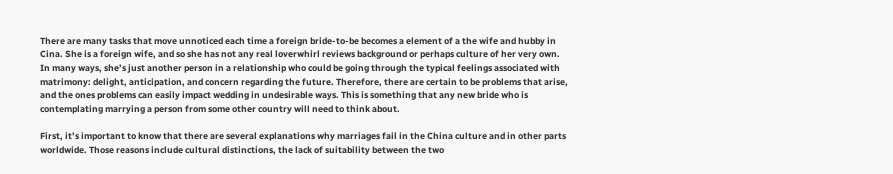There are many tasks that move unnoticed each time a foreign bride-to-be becomes a element of a the wife and hubby in Cina. She is a foreign wife, and so she has not any real loverwhirl reviews background or perhaps culture of her very own. In many ways, she’s just another person in a relationship who could be going through the typical feelings associated with matrimony: delight, anticipation, and concern regarding the future. Therefore, there are certain to be problems that arise, and the ones problems can easily impact wedding in undesirable ways. This is something that any new bride who is contemplating marrying a person from some other country will need to think about.

First, it’s important to know that there are several explanations why marriages fail in the China culture and in other parts worldwide. Those reasons include cultural distinctions, the lack of suitability between the two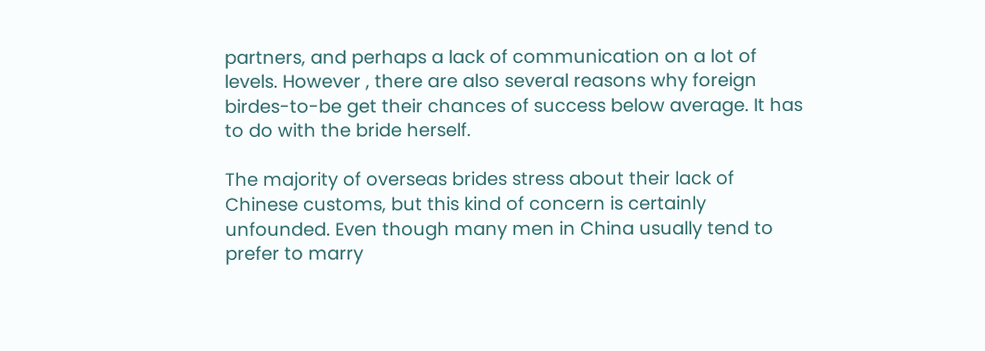partners, and perhaps a lack of communication on a lot of levels. However , there are also several reasons why foreign birdes-to-be get their chances of success below average. It has to do with the bride herself.

The majority of overseas brides stress about their lack of Chinese customs, but this kind of concern is certainly unfounded. Even though many men in China usually tend to prefer to marry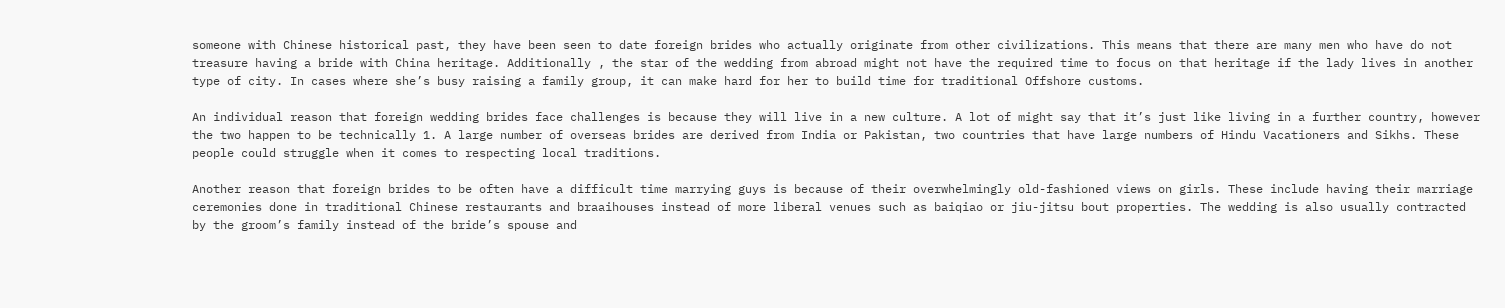someone with Chinese historical past, they have been seen to date foreign brides who actually originate from other civilizations. This means that there are many men who have do not treasure having a bride with China heritage. Additionally , the star of the wedding from abroad might not have the required time to focus on that heritage if the lady lives in another type of city. In cases where she’s busy raising a family group, it can make hard for her to build time for traditional Offshore customs.

An individual reason that foreign wedding brides face challenges is because they will live in a new culture. A lot of might say that it’s just like living in a further country, however the two happen to be technically 1. A large number of overseas brides are derived from India or Pakistan, two countries that have large numbers of Hindu Vacationers and Sikhs. These people could struggle when it comes to respecting local traditions.

Another reason that foreign brides to be often have a difficult time marrying guys is because of their overwhelmingly old-fashioned views on girls. These include having their marriage ceremonies done in traditional Chinese restaurants and braaihouses instead of more liberal venues such as baiqiao or jiu-jitsu bout properties. The wedding is also usually contracted by the groom’s family instead of the bride’s spouse and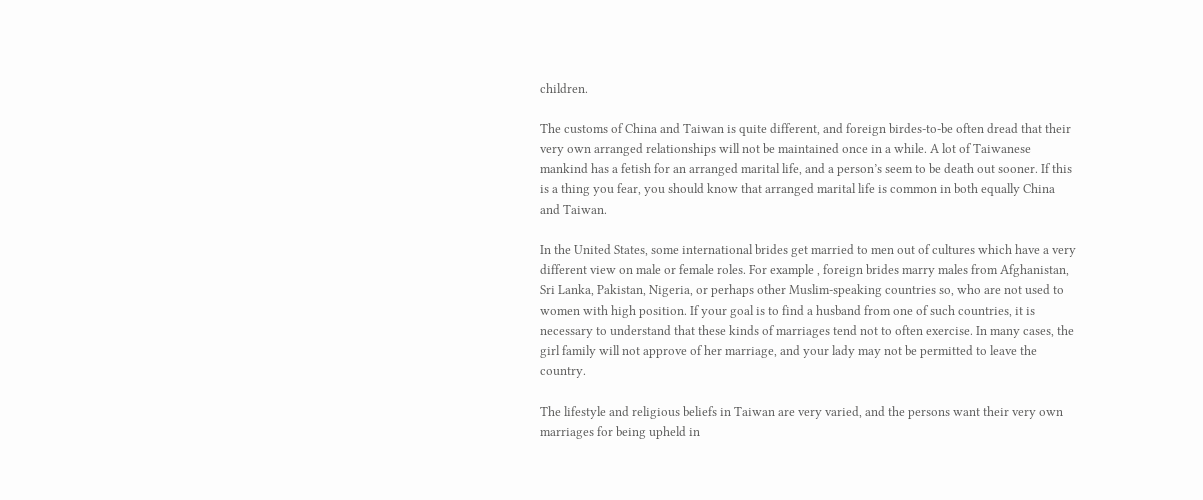children.

The customs of China and Taiwan is quite different, and foreign birdes-to-be often dread that their very own arranged relationships will not be maintained once in a while. A lot of Taiwanese mankind has a fetish for an arranged marital life, and a person’s seem to be death out sooner. If this is a thing you fear, you should know that arranged marital life is common in both equally China and Taiwan.

In the United States, some international brides get married to men out of cultures which have a very different view on male or female roles. For example , foreign brides marry males from Afghanistan, Sri Lanka, Pakistan, Nigeria, or perhaps other Muslim-speaking countries so, who are not used to women with high position. If your goal is to find a husband from one of such countries, it is necessary to understand that these kinds of marriages tend not to often exercise. In many cases, the girl family will not approve of her marriage, and your lady may not be permitted to leave the country.

The lifestyle and religious beliefs in Taiwan are very varied, and the persons want their very own marriages for being upheld in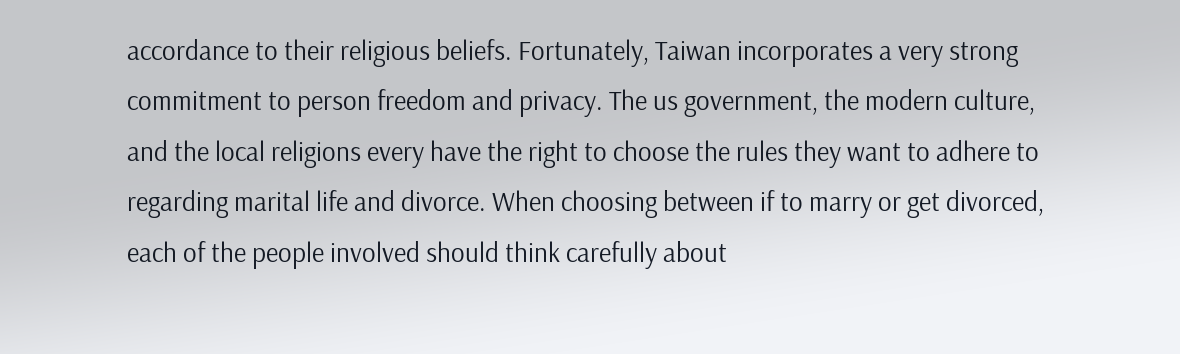accordance to their religious beliefs. Fortunately, Taiwan incorporates a very strong commitment to person freedom and privacy. The us government, the modern culture, and the local religions every have the right to choose the rules they want to adhere to regarding marital life and divorce. When choosing between if to marry or get divorced, each of the people involved should think carefully about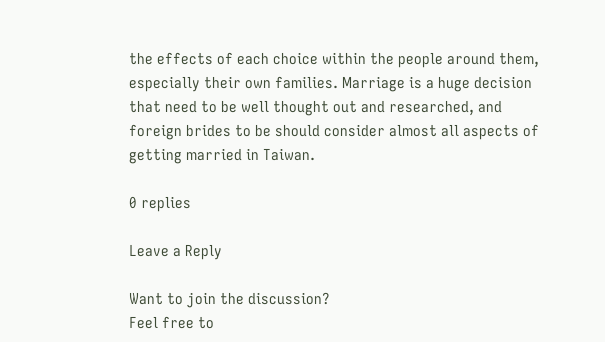the effects of each choice within the people around them, especially their own families. Marriage is a huge decision that need to be well thought out and researched, and foreign brides to be should consider almost all aspects of getting married in Taiwan.

0 replies

Leave a Reply

Want to join the discussion?
Feel free to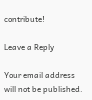contribute!

Leave a Reply

Your email address will not be published.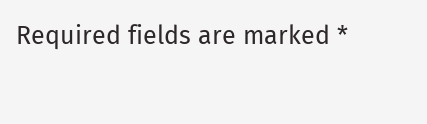Required fields are marked *